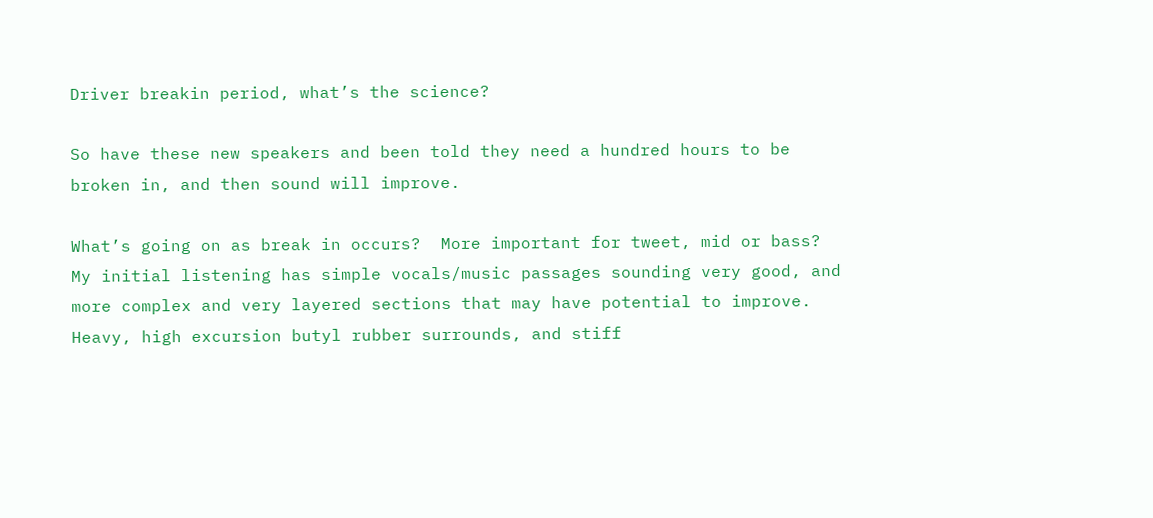Driver breakin period, what’s the science?

So have these new speakers and been told they need a hundred hours to be broken in, and then sound will improve.

What’s going on as break in occurs?  More important for tweet, mid or bass?
My initial listening has simple vocals/music passages sounding very good, and more complex and very layered sections that may have potential to improve.
Heavy, high excursion butyl rubber surrounds, and stiff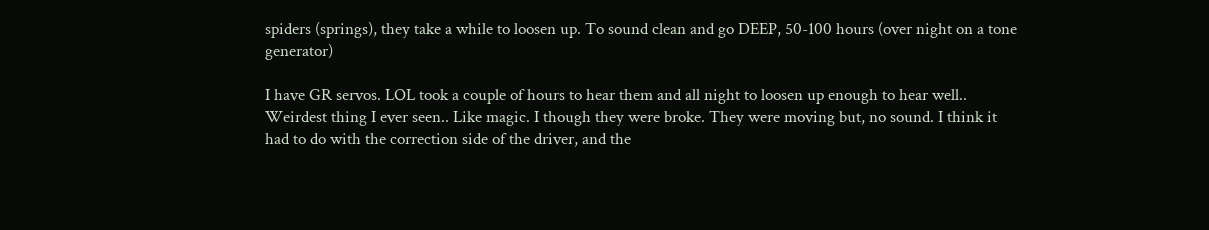spiders (springs), they take a while to loosen up. To sound clean and go DEEP, 50-100 hours (over night on a tone generator)

I have GR servos. LOL took a couple of hours to hear them and all night to loosen up enough to hear well.. Weirdest thing I ever seen.. Like magic. I though they were broke. They were moving but, no sound. I think it had to do with the correction side of the driver, and the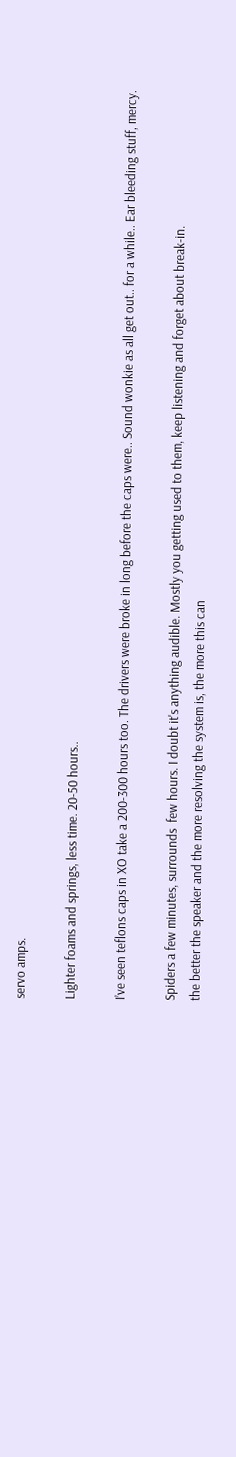servo amps.

Lighter foams and springs, less time. 20-50 hours..

I’ve seen teflons caps in XO take a 200-300 hours too. The drivers were broke in long before the caps were.. Sound wonkie as all get out.. for a while.. Ear bleeding stuff, mercy.

Spiders a few minutes, surrounds  few hours. I doubt it's anything audible. Mostly you getting used to them, keep listening and forget about break-in.
the better the speaker and the more resolving the system is, the more this can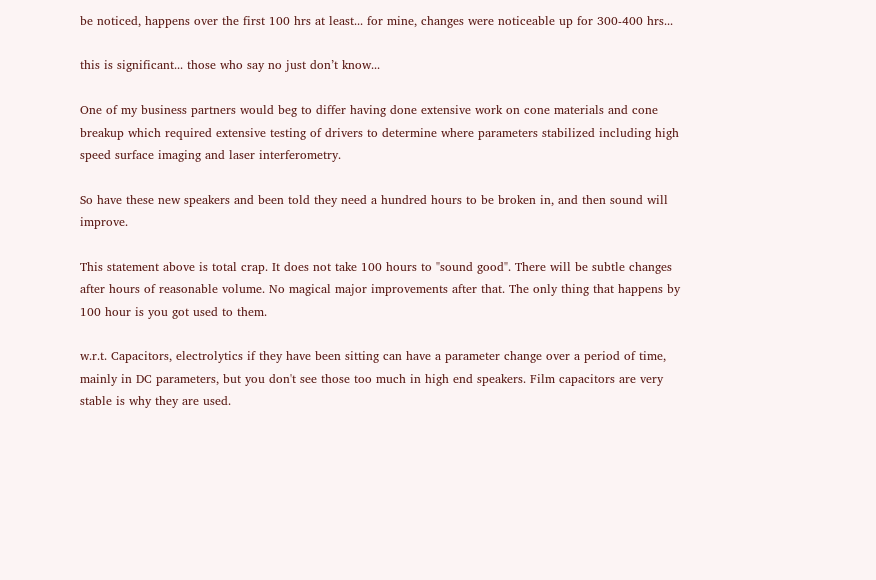be noticed, happens over the first 100 hrs at least... for mine, changes were noticeable up for 300-400 hrs...

this is significant... those who say no just don’t know...

One of my business partners would beg to differ having done extensive work on cone materials and cone breakup which required extensive testing of drivers to determine where parameters stabilized including high speed surface imaging and laser interferometry.

So have these new speakers and been told they need a hundred hours to be broken in, and then sound will improve.

This statement above is total crap. It does not take 100 hours to "sound good". There will be subtle changes after hours of reasonable volume. No magical major improvements after that. The only thing that happens by 100 hour is you got used to them.

w.r.t. Capacitors, electrolytics if they have been sitting can have a parameter change over a period of time, mainly in DC parameters, but you don't see those too much in high end speakers. Film capacitors are very stable is why they are used.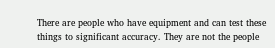There are people who have equipment and can test these things to significant accuracy. They are not the people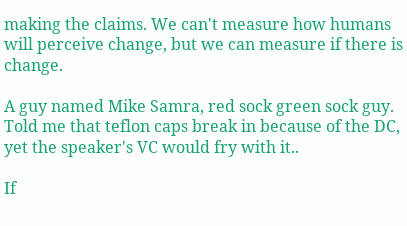making the claims. We can't measure how humans will perceive change, but we can measure if there is change.

A guy named Mike Samra, red sock green sock guy. Told me that teflon caps break in because of the DC, yet the speaker's VC would fry with it..

If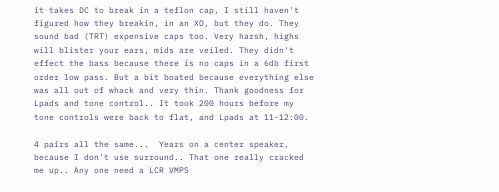it takes DC to break in a teflon cap, I still haven't figured how they breakin, in an XO, but they do. They sound bad (TRT) expensive caps too. Very harsh, highs will blister your ears, mids are veiled. They didn't effect the bass because there is no caps in a 6db first order low pass. But a bit boated because everything else was all out of whack and very thin. Thank goodness for Lpads and tone control.. It took 200 hours before my tone controls were back to flat, and Lpads at 11-12:00.

4 pairs all the same...  Years on a center speaker, because I don't use surround.. That one really cracked me up.. Any one need a LCR VMPS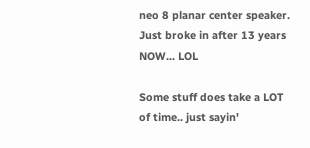neo 8 planar center speaker. Just broke in after 13 years NOW... LOL

Some stuff does take a LOT of time.. just sayin'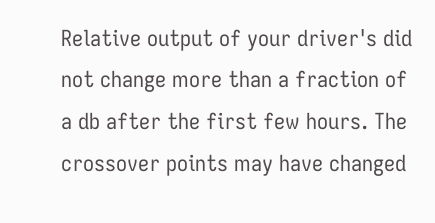Relative output of your driver's did not change more than a fraction of a db after the first few hours. The crossover points may have changed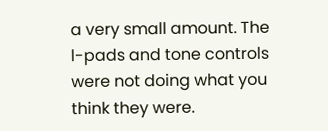a very small amount. The l-pads and tone controls were not doing what you think they were.